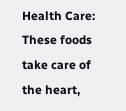Health Care: These foods take care of the heart,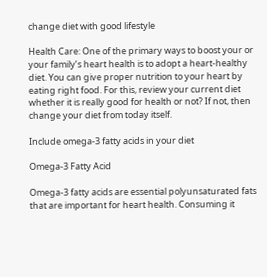change diet with good lifestyle

Health Care: One of the primary ways to boost your or your family’s heart health is to adopt a heart-healthy diet. You can give proper nutrition to your heart by eating right food. For this, review your current diet whether it is really good for health or not? If not, then change your diet from today itself.

Include omega-3 fatty acids in your diet

Omega-3 Fatty Acid

Omega-3 fatty acids are essential polyunsaturated fats that are important for heart health. Consuming it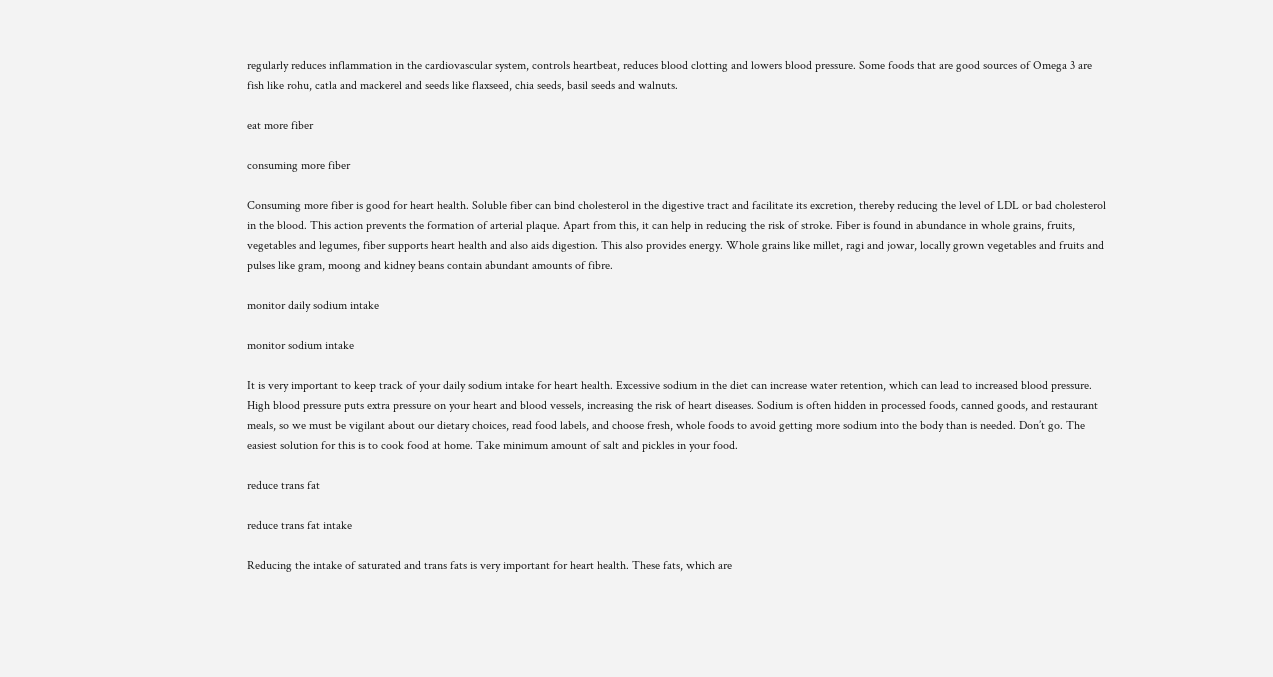regularly reduces inflammation in the cardiovascular system, controls heartbeat, reduces blood clotting and lowers blood pressure. Some foods that are good sources of Omega 3 are fish like rohu, catla and mackerel and seeds like flaxseed, chia seeds, basil seeds and walnuts.

eat more fiber

consuming more fiber

Consuming more fiber is good for heart health. Soluble fiber can bind cholesterol in the digestive tract and facilitate its excretion, thereby reducing the level of LDL or bad cholesterol in the blood. This action prevents the formation of arterial plaque. Apart from this, it can help in reducing the risk of stroke. Fiber is found in abundance in whole grains, fruits, vegetables and legumes, fiber supports heart health and also aids digestion. This also provides energy. Whole grains like millet, ragi and jowar, locally grown vegetables and fruits and pulses like gram, moong and kidney beans contain abundant amounts of fibre.

monitor daily sodium intake

monitor sodium intake

It is very important to keep track of your daily sodium intake for heart health. Excessive sodium in the diet can increase water retention, which can lead to increased blood pressure. High blood pressure puts extra pressure on your heart and blood vessels, increasing the risk of heart diseases. Sodium is often hidden in processed foods, canned goods, and restaurant meals, so we must be vigilant about our dietary choices, read food labels, and choose fresh, whole foods to avoid getting more sodium into the body than is needed. Don’t go. The easiest solution for this is to cook food at home. Take minimum amount of salt and pickles in your food.

reduce trans fat

reduce trans fat intake

Reducing the intake of saturated and trans fats is very important for heart health. These fats, which are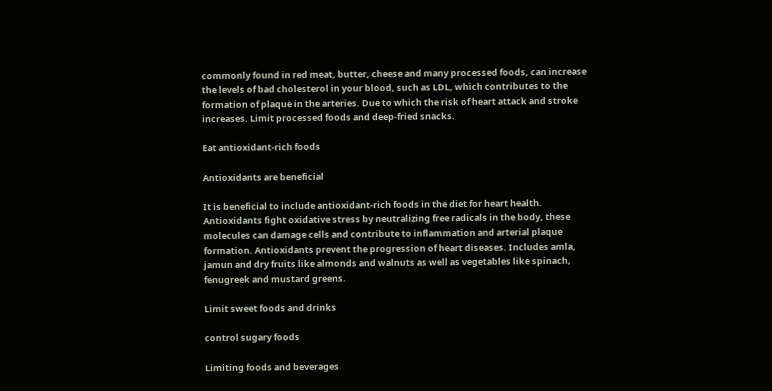commonly found in red meat, butter, cheese and many processed foods, can increase the levels of bad cholesterol in your blood, such as LDL, which contributes to the formation of plaque in the arteries. Due to which the risk of heart attack and stroke increases. Limit processed foods and deep-fried snacks.

Eat antioxidant-rich foods

Antioxidants are beneficial

It is beneficial to include antioxidant-rich foods in the diet for heart health. Antioxidants fight oxidative stress by neutralizing free radicals in the body, these molecules can damage cells and contribute to inflammation and arterial plaque formation. Antioxidants prevent the progression of heart diseases. Includes amla, jamun and dry fruits like almonds and walnuts as well as vegetables like spinach, fenugreek and mustard greens.

Limit sweet foods and drinks

control sugary foods

Limiting foods and beverages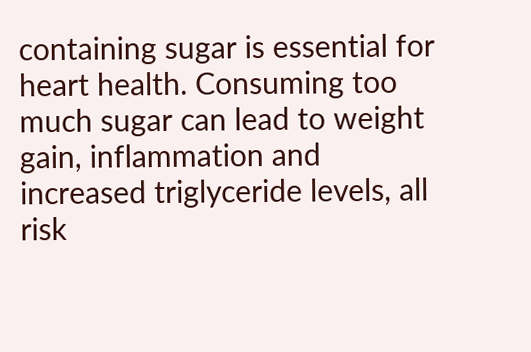containing sugar is essential for heart health. Consuming too much sugar can lead to weight gain, inflammation and increased triglyceride levels, all risk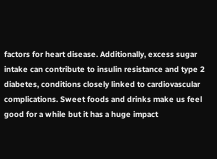factors for heart disease. Additionally, excess sugar intake can contribute to insulin resistance and type 2 diabetes, conditions closely linked to cardiovascular complications. Sweet foods and drinks make us feel good for a while but it has a huge impact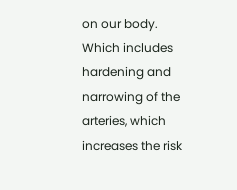on our body. Which includes hardening and narrowing of the arteries, which increases the risk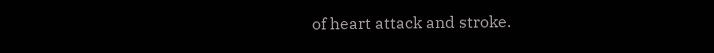of heart attack and stroke.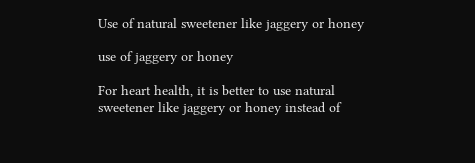Use of natural sweetener like jaggery or honey

use of jaggery or honey

For heart health, it is better to use natural sweetener like jaggery or honey instead of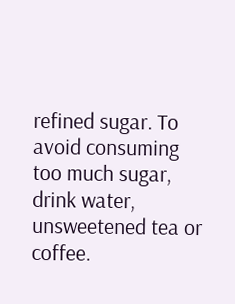refined sugar. To avoid consuming too much sugar, drink water, unsweetened tea or coffee.